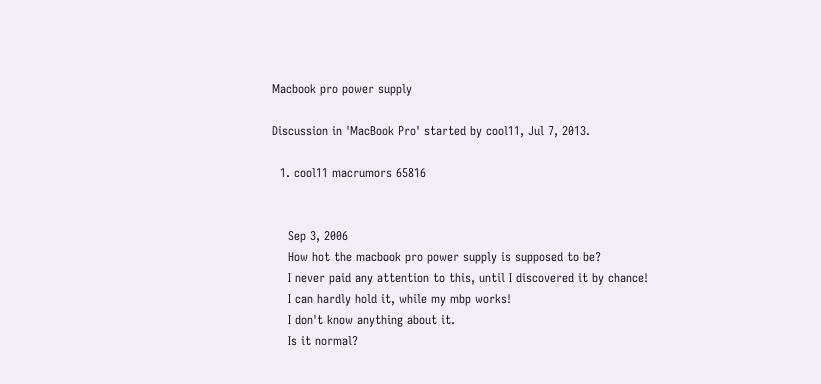Macbook pro power supply

Discussion in 'MacBook Pro' started by cool11, Jul 7, 2013.

  1. cool11 macrumors 65816


    Sep 3, 2006
    How hot the macbook pro power supply is supposed to be?
    I never paid any attention to this, until I discovered it by chance!
    I can hardly hold it, while my mbp works!
    I don't know anything about it.
    Is it normal?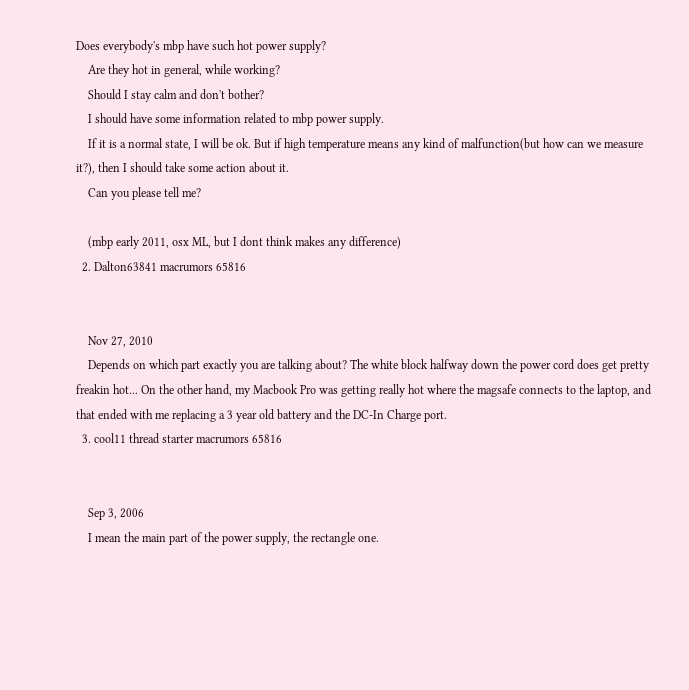Does everybody's mbp have such hot power supply?
    Are they hot in general, while working?
    Should I stay calm and don't bother?
    I should have some information related to mbp power supply.
    If it is a normal state, I will be ok. But if high temperature means any kind of malfunction(but how can we measure it?), then I should take some action about it.
    Can you please tell me?

    (mbp early 2011, osx ML, but I dont think makes any difference)
  2. Dalton63841 macrumors 65816


    Nov 27, 2010
    Depends on which part exactly you are talking about? The white block halfway down the power cord does get pretty freakin hot... On the other hand, my Macbook Pro was getting really hot where the magsafe connects to the laptop, and that ended with me replacing a 3 year old battery and the DC-In Charge port.
  3. cool11 thread starter macrumors 65816


    Sep 3, 2006
    I mean the main part of the power supply, the rectangle one.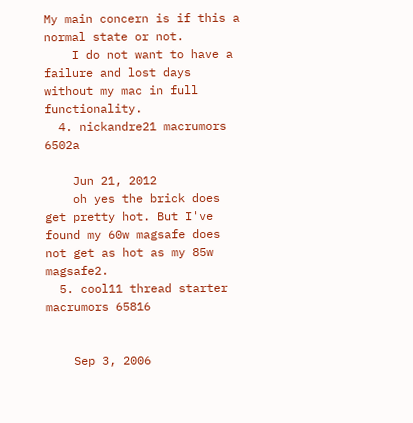My main concern is if this a normal state or not.
    I do not want to have a failure and lost days without my mac in full functionality.
  4. nickandre21 macrumors 6502a

    Jun 21, 2012
    oh yes the brick does get pretty hot. But I've found my 60w magsafe does not get as hot as my 85w magsafe2.
  5. cool11 thread starter macrumors 65816


    Sep 3, 2006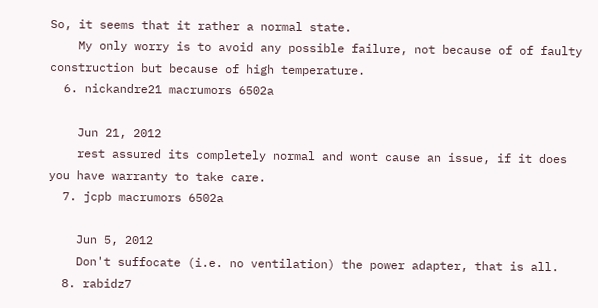So, it seems that it rather a normal state.
    My only worry is to avoid any possible failure, not because of of faulty construction but because of high temperature.
  6. nickandre21 macrumors 6502a

    Jun 21, 2012
    rest assured its completely normal and wont cause an issue, if it does you have warranty to take care.
  7. jcpb macrumors 6502a

    Jun 5, 2012
    Don't suffocate (i.e. no ventilation) the power adapter, that is all.
  8. rabidz7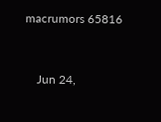macrumors 65816


    Jun 24,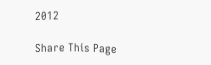2012

Share This Page